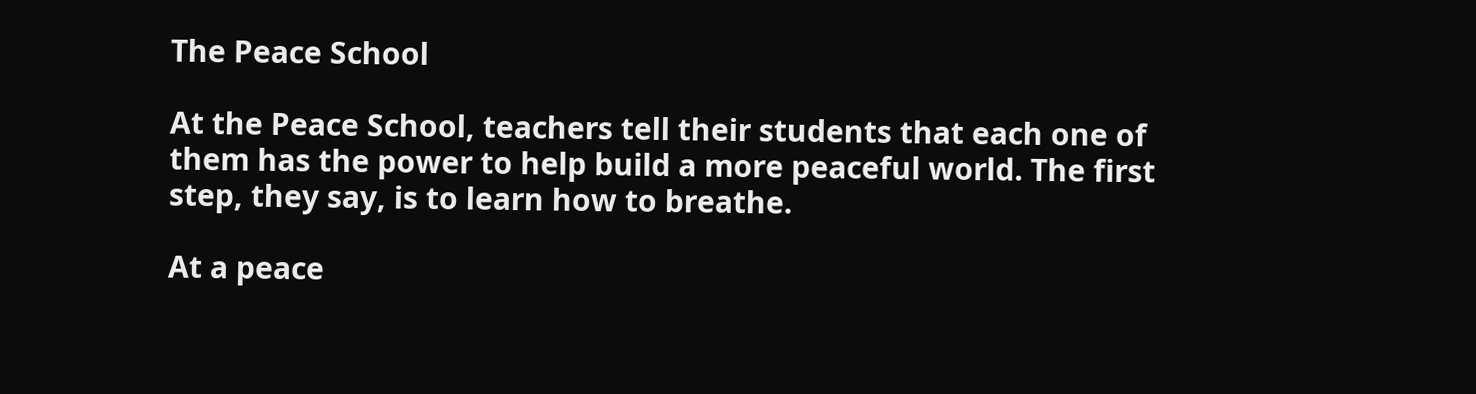The Peace School

At the Peace School, teachers tell their students that each one of them has the power to help build a more peaceful world. The first step, they say, is to learn how to breathe.

At a peace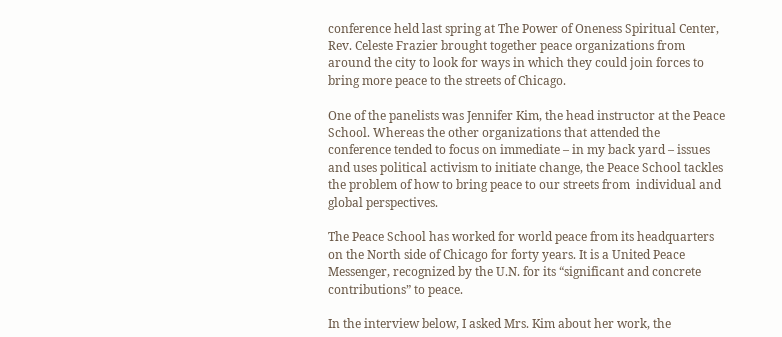conference held last spring at The Power of Oneness Spiritual Center, Rev. Celeste Frazier brought together peace organizations from around the city to look for ways in which they could join forces to bring more peace to the streets of Chicago.

One of the panelists was Jennifer Kim, the head instructor at the Peace School. Whereas the other organizations that attended the conference tended to focus on immediate – in my back yard – issues and uses political activism to initiate change, the Peace School tackles the problem of how to bring peace to our streets from  individual and global perspectives.

The Peace School has worked for world peace from its headquarters on the North side of Chicago for forty years. It is a United Peace Messenger, recognized by the U.N. for its “significant and concrete contributions” to peace.

In the interview below, I asked Mrs. Kim about her work, the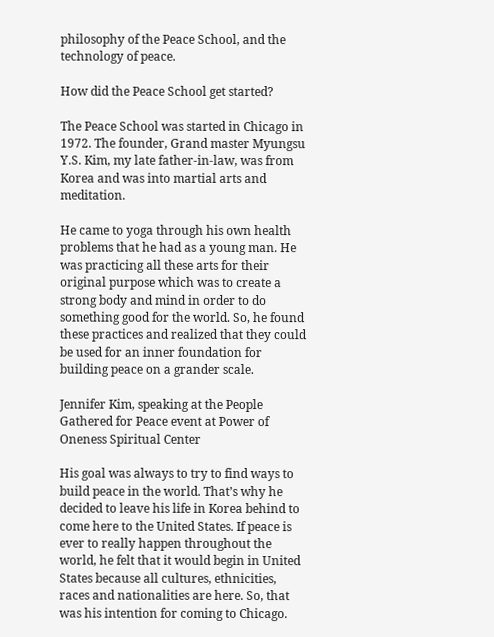philosophy of the Peace School, and the technology of peace.

How did the Peace School get started?

The Peace School was started in Chicago in 1972. The founder, Grand master Myungsu Y.S. Kim, my late father-in-law, was from Korea and was into martial arts and meditation.

He came to yoga through his own health problems that he had as a young man. He was practicing all these arts for their original purpose which was to create a strong body and mind in order to do something good for the world. So, he found these practices and realized that they could be used for an inner foundation for building peace on a grander scale.

Jennifer Kim, speaking at the People Gathered for Peace event at Power of Oneness Spiritual Center

His goal was always to try to find ways to build peace in the world. That’s why he decided to leave his life in Korea behind to come here to the United States. If peace is ever to really happen throughout the world, he felt that it would begin in United States because all cultures, ethnicities, races and nationalities are here. So, that was his intention for coming to Chicago.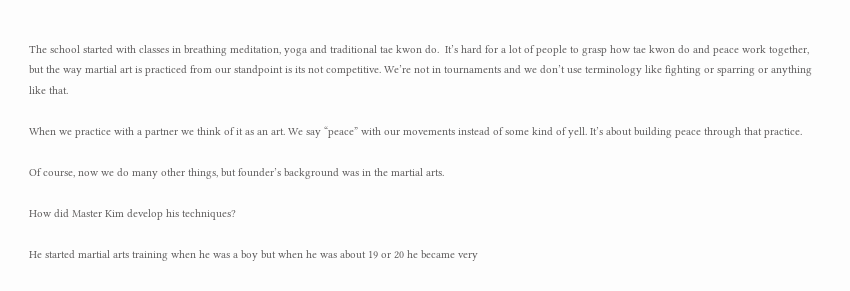The school started with classes in breathing meditation, yoga and traditional tae kwon do.  It’s hard for a lot of people to grasp how tae kwon do and peace work together, but the way martial art is practiced from our standpoint is its not competitive. We’re not in tournaments and we don’t use terminology like fighting or sparring or anything like that.

When we practice with a partner we think of it as an art. We say “peace” with our movements instead of some kind of yell. It’s about building peace through that practice.

Of course, now we do many other things, but founder’s background was in the martial arts.

How did Master Kim develop his techniques?

He started martial arts training when he was a boy but when he was about 19 or 20 he became very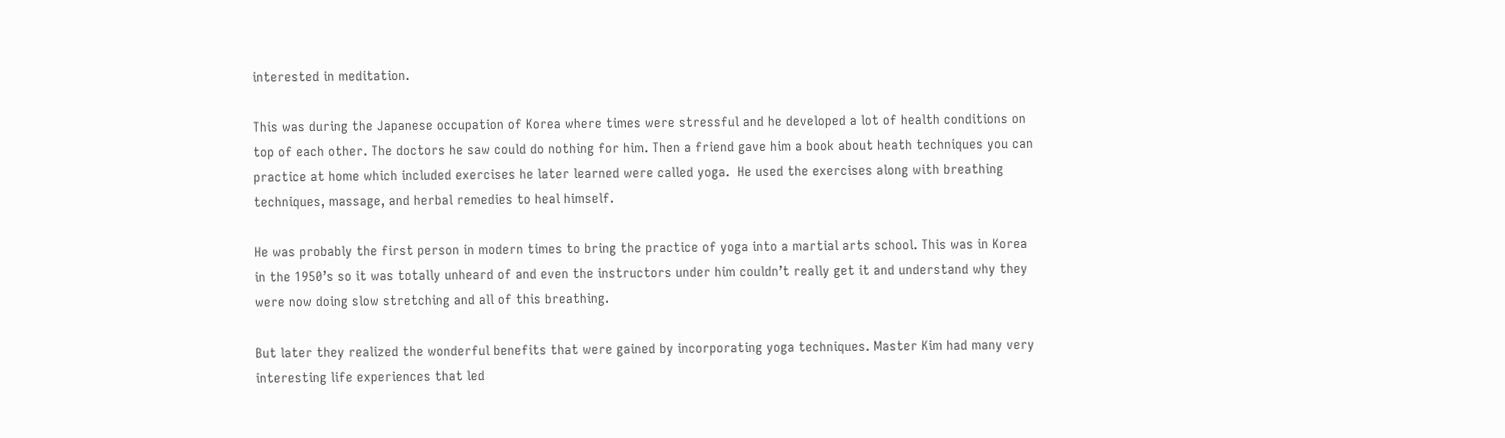interested in meditation.

This was during the Japanese occupation of Korea where times were stressful and he developed a lot of health conditions on top of each other. The doctors he saw could do nothing for him. Then a friend gave him a book about heath techniques you can practice at home which included exercises he later learned were called yoga.  He used the exercises along with breathing techniques, massage, and herbal remedies to heal himself.

He was probably the first person in modern times to bring the practice of yoga into a martial arts school. This was in Korea in the 1950’s so it was totally unheard of and even the instructors under him couldn’t really get it and understand why they were now doing slow stretching and all of this breathing.

But later they realized the wonderful benefits that were gained by incorporating yoga techniques. Master Kim had many very interesting life experiences that led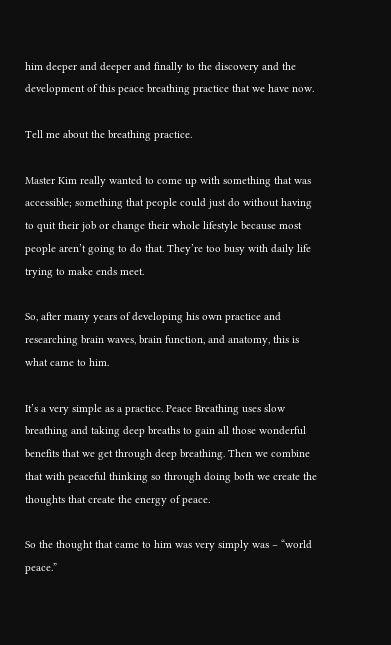him deeper and deeper and finally to the discovery and the development of this peace breathing practice that we have now.

Tell me about the breathing practice.

Master Kim really wanted to come up with something that was accessible; something that people could just do without having to quit their job or change their whole lifestyle because most people aren’t going to do that. They’re too busy with daily life trying to make ends meet.

So, after many years of developing his own practice and researching brain waves, brain function, and anatomy, this is what came to him.

It’s a very simple as a practice. Peace Breathing uses slow breathing and taking deep breaths to gain all those wonderful benefits that we get through deep breathing. Then we combine that with peaceful thinking so through doing both we create the thoughts that create the energy of peace.

So the thought that came to him was very simply was – “world peace.”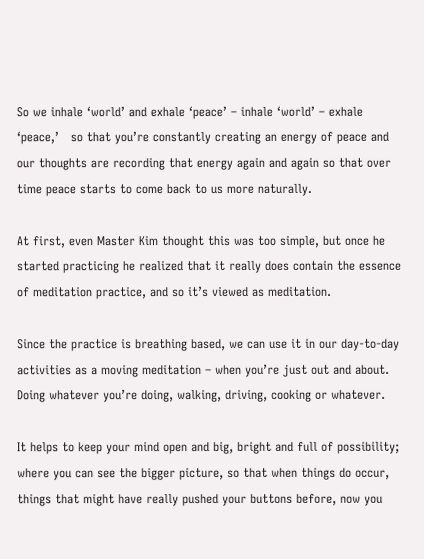So we inhale ‘world’ and exhale ‘peace’ – inhale ‘world’ – exhale ‘peace,’   so that you’re constantly creating an energy of peace and our thoughts are recording that energy again and again so that over time peace starts to come back to us more naturally.

At first, even Master Kim thought this was too simple, but once he started practicing he realized that it really does contain the essence of meditation practice, and so it’s viewed as meditation.

Since the practice is breathing based, we can use it in our day-to-day activities as a moving meditation – when you’re just out and about. Doing whatever you’re doing, walking, driving, cooking or whatever.

It helps to keep your mind open and big, bright and full of possibility; where you can see the bigger picture, so that when things do occur, things that might have really pushed your buttons before, now you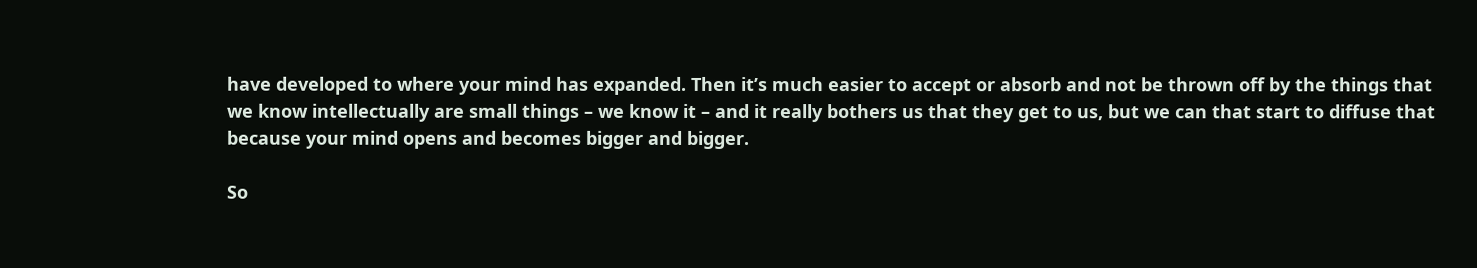have developed to where your mind has expanded. Then it’s much easier to accept or absorb and not be thrown off by the things that we know intellectually are small things – we know it – and it really bothers us that they get to us, but we can that start to diffuse that because your mind opens and becomes bigger and bigger.

So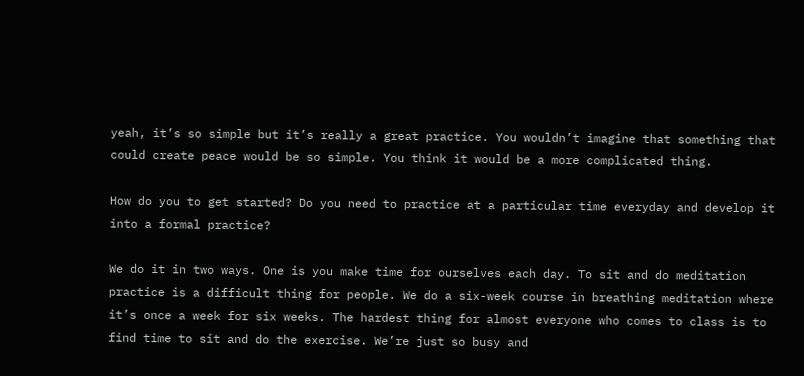yeah, it’s so simple but it’s really a great practice. You wouldn’t imagine that something that could create peace would be so simple. You think it would be a more complicated thing.

How do you to get started? Do you need to practice at a particular time everyday and develop it into a formal practice?

We do it in two ways. One is you make time for ourselves each day. To sit and do meditation practice is a difficult thing for people. We do a six-week course in breathing meditation where it’s once a week for six weeks. The hardest thing for almost everyone who comes to class is to find time to sit and do the exercise. We’re just so busy and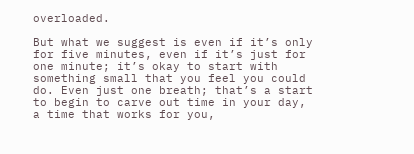overloaded.

But what we suggest is even if it’s only for five minutes, even if it’s just for one minute; it’s okay to start with something small that you feel you could do. Even just one breath; that’s a start to begin to carve out time in your day, a time that works for you,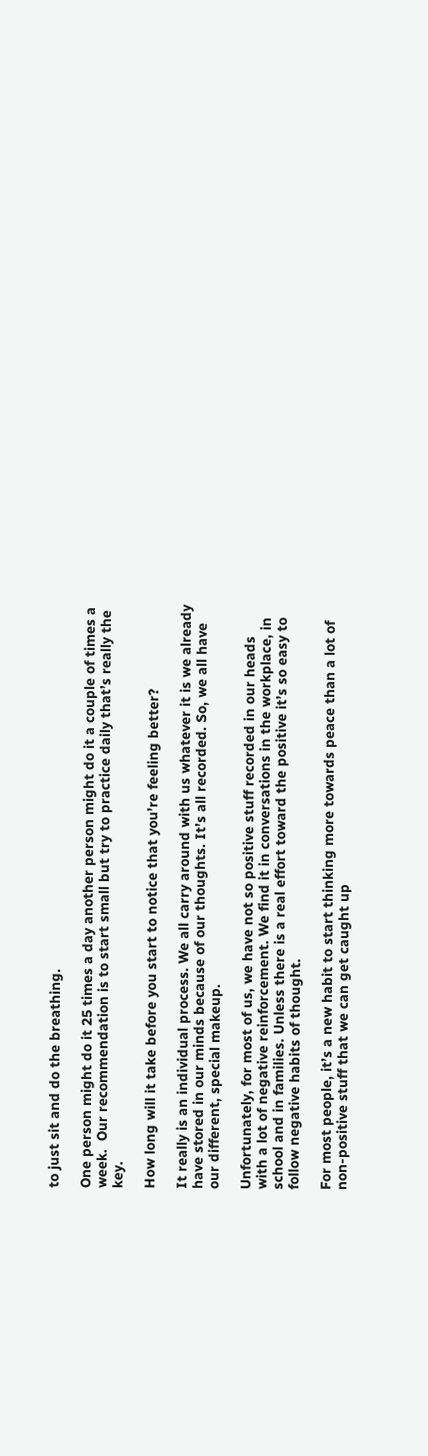to just sit and do the breathing.

One person might do it 25 times a day another person might do it a couple of times a week.  Our recommendation is to start small but try to practice daily that’s really the key.

How long will it take before you start to notice that you’re feeling better?

It really is an individual process. We all carry around with us whatever it is we already have stored in our minds because of our thoughts. It’s all recorded. So, we all have our different, special makeup.

Unfortunately, for most of us, we have not so positive stuff recorded in our heads with a lot of negative reinforcement. We find it in conversations in the workplace, in school and in families. Unless there is a real effort toward the positive it’s so easy to follow negative habits of thought.

For most people, it’s a new habit to start thinking more towards peace than a lot of non-positive stuff that we can get caught up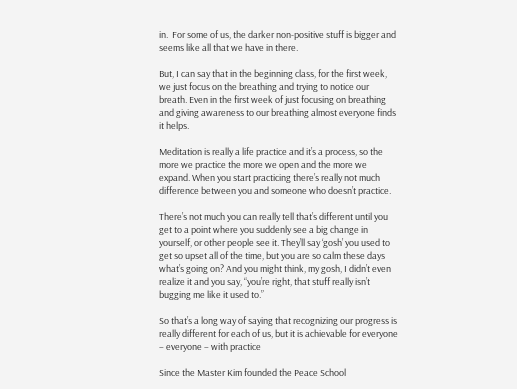in.  For some of us, the darker non-positive stuff is bigger and seems like all that we have in there.

But, I can say that in the beginning class, for the first week, we just focus on the breathing and trying to notice our breath. Even in the first week of just focusing on breathing and giving awareness to our breathing almost everyone finds it helps.

Meditation is really a life practice and it’s a process, so the more we practice the more we open and the more we expand. When you start practicing there’s really not much difference between you and someone who doesn’t practice.

There’s not much you can really tell that’s different until you get to a point where you suddenly see a big change in yourself, or other people see it. They’ll say ‘gosh’ you used to get so upset all of the time, but you are so calm these days what’s going on? And you might think, my gosh, I didn’t even realize it and you say, “you’re right, that stuff really isn’t bugging me like it used to.”

So that’s a long way of saying that recognizing our progress is really different for each of us, but it is achievable for everyone – everyone – with practice

Since the Master Kim founded the Peace School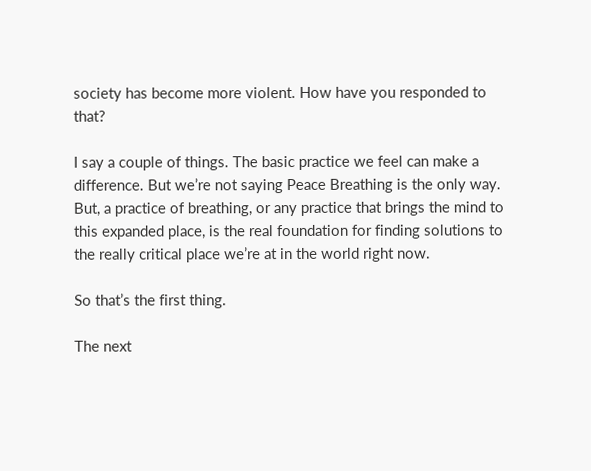society has become more violent. How have you responded to that?

I say a couple of things. The basic practice we feel can make a difference. But we’re not saying Peace Breathing is the only way. But, a practice of breathing, or any practice that brings the mind to this expanded place, is the real foundation for finding solutions to the really critical place we’re at in the world right now.

So that’s the first thing.

The next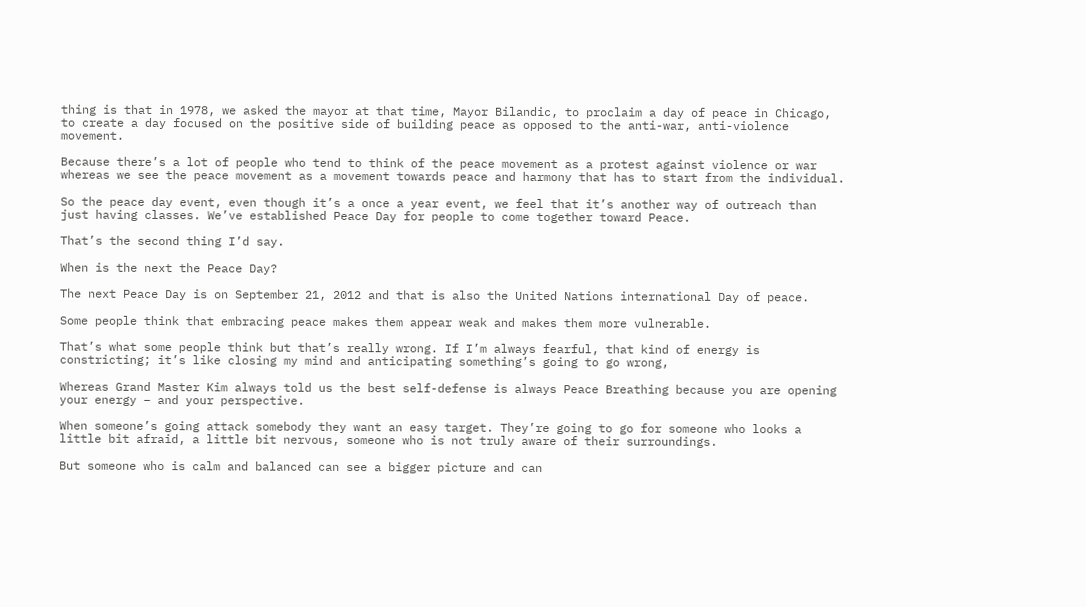thing is that in 1978, we asked the mayor at that time, Mayor Bilandic, to proclaim a day of peace in Chicago, to create a day focused on the positive side of building peace as opposed to the anti-war, anti-violence movement.

Because there’s a lot of people who tend to think of the peace movement as a protest against violence or war whereas we see the peace movement as a movement towards peace and harmony that has to start from the individual.

So the peace day event, even though it’s a once a year event, we feel that it’s another way of outreach than just having classes. We’ve established Peace Day for people to come together toward Peace.

That’s the second thing I’d say.

When is the next the Peace Day?

The next Peace Day is on September 21, 2012 and that is also the United Nations international Day of peace.

Some people think that embracing peace makes them appear weak and makes them more vulnerable.

That’s what some people think but that’s really wrong. If I’m always fearful, that kind of energy is constricting; it’s like closing my mind and anticipating something’s going to go wrong,

Whereas Grand Master Kim always told us the best self-defense is always Peace Breathing because you are opening your energy – and your perspective.

When someone’s going attack somebody they want an easy target. They’re going to go for someone who looks a little bit afraid, a little bit nervous, someone who is not truly aware of their surroundings.

But someone who is calm and balanced can see a bigger picture and can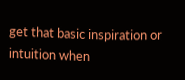get that basic inspiration or intuition when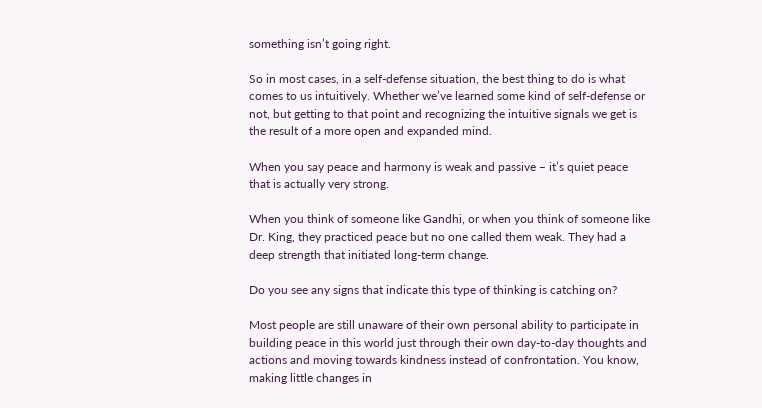something isn’t going right.

So in most cases, in a self-defense situation, the best thing to do is what comes to us intuitively. Whether we’ve learned some kind of self-defense or not, but getting to that point and recognizing the intuitive signals we get is the result of a more open and expanded mind.

When you say peace and harmony is weak and passive – it’s quiet peace that is actually very strong.

When you think of someone like Gandhi, or when you think of someone like Dr. King, they practiced peace but no one called them weak. They had a deep strength that initiated long-term change.

Do you see any signs that indicate this type of thinking is catching on?

Most people are still unaware of their own personal ability to participate in building peace in this world just through their own day-to-day thoughts and actions and moving towards kindness instead of confrontation. You know, making little changes in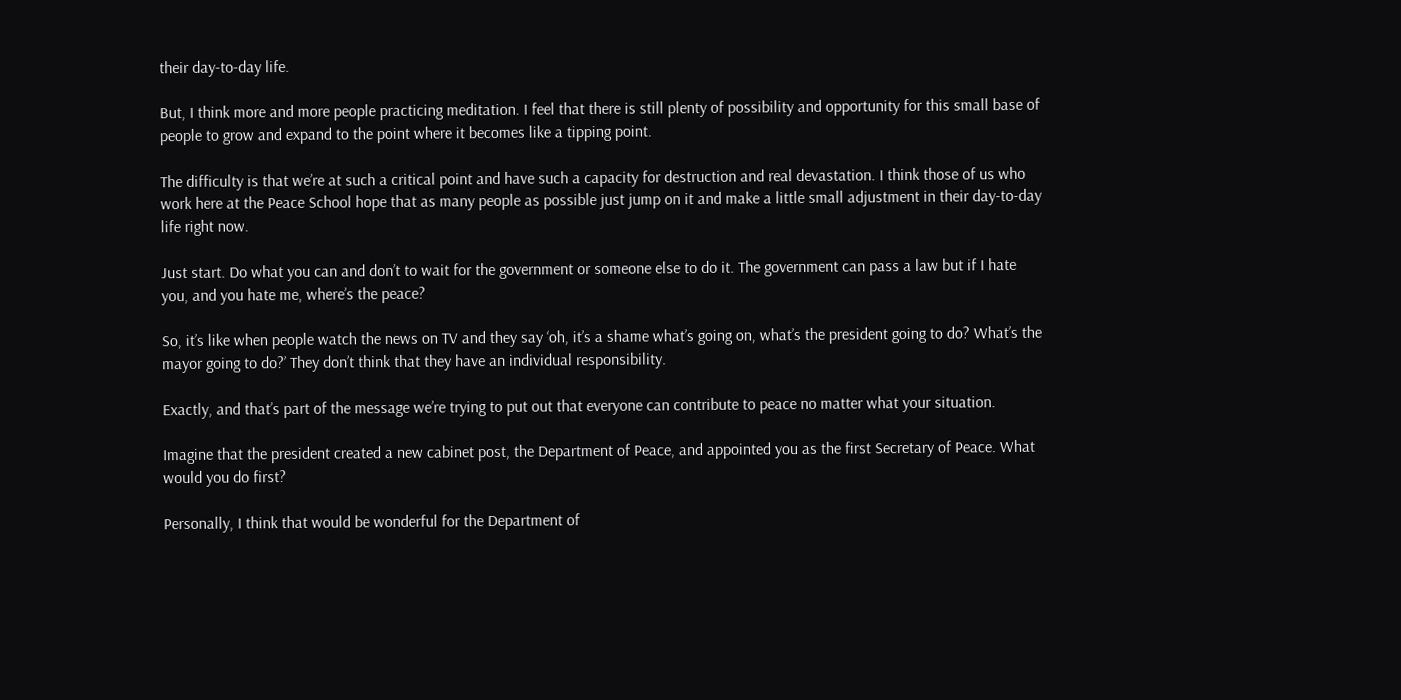their day-to-day life.

But, I think more and more people practicing meditation. I feel that there is still plenty of possibility and opportunity for this small base of people to grow and expand to the point where it becomes like a tipping point.

The difficulty is that we’re at such a critical point and have such a capacity for destruction and real devastation. I think those of us who work here at the Peace School hope that as many people as possible just jump on it and make a little small adjustment in their day-to-day life right now.

Just start. Do what you can and don’t to wait for the government or someone else to do it. The government can pass a law but if I hate you, and you hate me, where’s the peace?

So, it’s like when people watch the news on TV and they say ‘oh, it’s a shame what’s going on, what’s the president going to do? What’s the mayor going to do?’ They don’t think that they have an individual responsibility.

Exactly, and that’s part of the message we’re trying to put out that everyone can contribute to peace no matter what your situation.

Imagine that the president created a new cabinet post, the Department of Peace, and appointed you as the first Secretary of Peace. What would you do first?

Personally, I think that would be wonderful for the Department of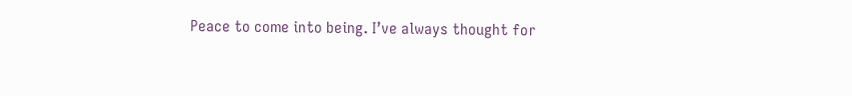Peace to come into being. I’ve always thought for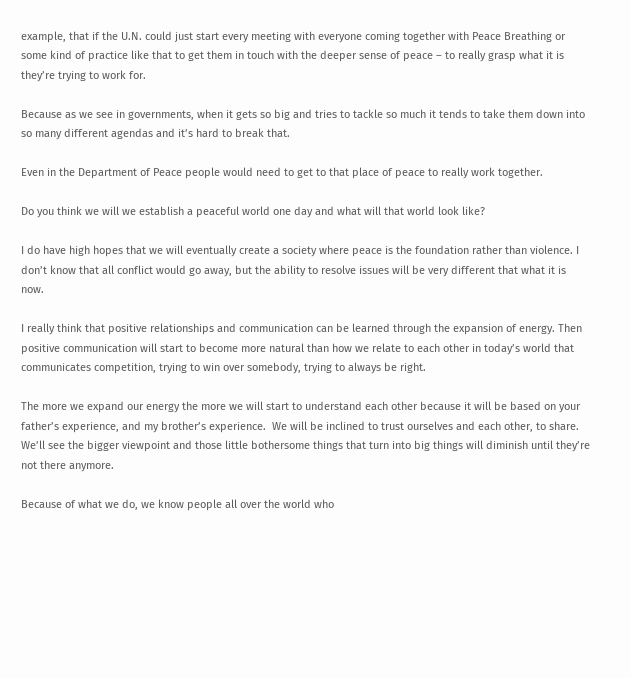example, that if the U.N. could just start every meeting with everyone coming together with Peace Breathing or some kind of practice like that to get them in touch with the deeper sense of peace – to really grasp what it is they’re trying to work for.

Because as we see in governments, when it gets so big and tries to tackle so much it tends to take them down into so many different agendas and it’s hard to break that.

Even in the Department of Peace people would need to get to that place of peace to really work together.

Do you think we will we establish a peaceful world one day and what will that world look like?

I do have high hopes that we will eventually create a society where peace is the foundation rather than violence. I don’t know that all conflict would go away, but the ability to resolve issues will be very different that what it is now.

I really think that positive relationships and communication can be learned through the expansion of energy. Then positive communication will start to become more natural than how we relate to each other in today’s world that communicates competition, trying to win over somebody, trying to always be right.

The more we expand our energy the more we will start to understand each other because it will be based on your father’s experience, and my brother’s experience.  We will be inclined to trust ourselves and each other, to share. We’ll see the bigger viewpoint and those little bothersome things that turn into big things will diminish until they’re not there anymore.

Because of what we do, we know people all over the world who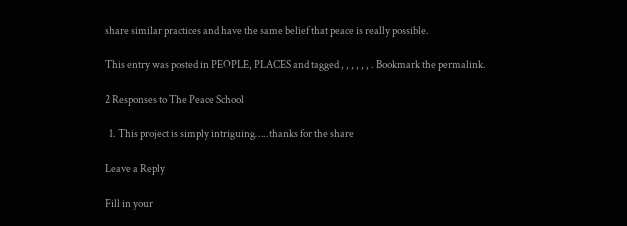share similar practices and have the same belief that peace is really possible.

This entry was posted in PEOPLE, PLACES and tagged , , , , , , . Bookmark the permalink.

2 Responses to The Peace School

  1. This project is simply intriguing…..thanks for the share

Leave a Reply

Fill in your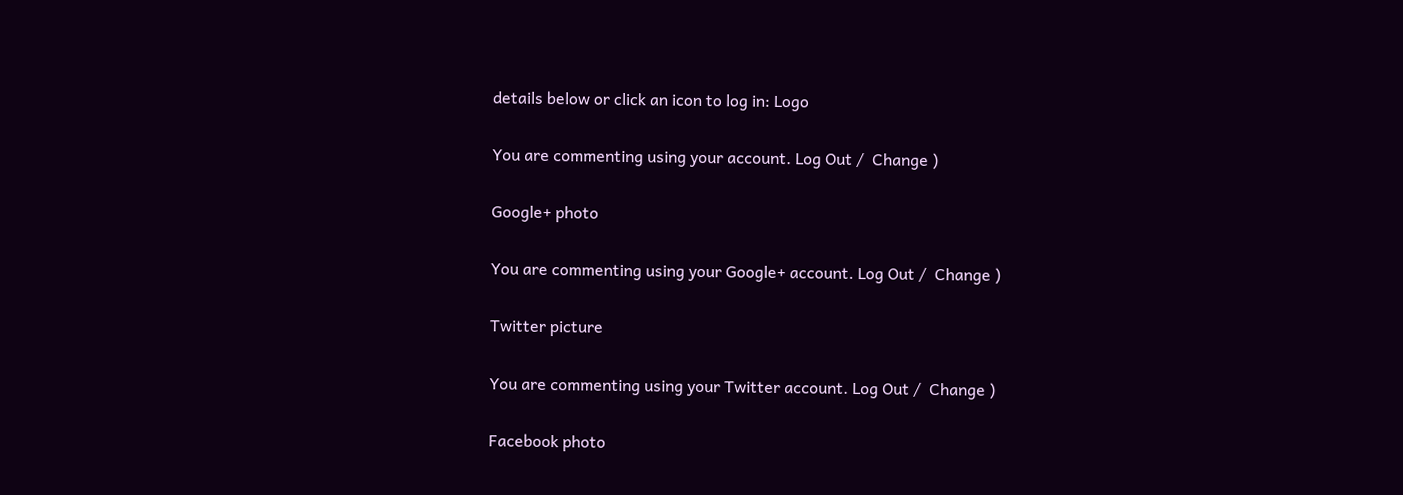details below or click an icon to log in: Logo

You are commenting using your account. Log Out /  Change )

Google+ photo

You are commenting using your Google+ account. Log Out /  Change )

Twitter picture

You are commenting using your Twitter account. Log Out /  Change )

Facebook photo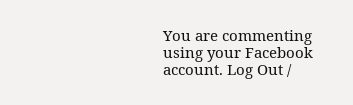You are commenting using your Facebook account. Log Out /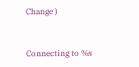Change )


Connecting to %s